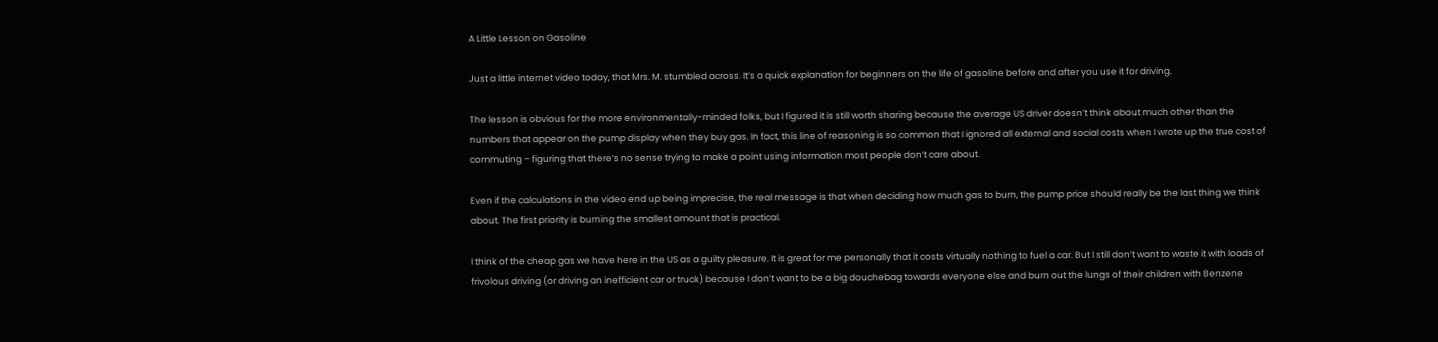A Little Lesson on Gasoline

Just a little internet video today, that Mrs. M. stumbled across. It’s a quick explanation for beginners on the life of gasoline before and after you use it for driving.

The lesson is obvious for the more environmentally-minded folks, but I figured it is still worth sharing because the average US driver doesn’t think about much other than the numbers that appear on the pump display when they buy gas. In fact, this line of reasoning is so common that I ignored all external and social costs when I wrote up the true cost of commuting – figuring that there’s no sense trying to make a point using information most people don’t care about.

Even if the calculations in the video end up being imprecise, the real message is that when deciding how much gas to burn, the pump price should really be the last thing we think about. The first priority is burning the smallest amount that is practical.

I think of the cheap gas we have here in the US as a guilty pleasure. It is great for me personally that it costs virtually nothing to fuel a car. But I still don’t want to waste it with loads of frivolous driving (or driving an inefficient car or truck) because I don’t want to be a big douchebag towards everyone else and burn out the lungs of their children with Benzene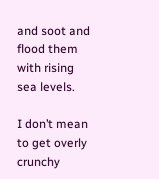and soot and flood them with rising sea levels.

I don’t mean to get overly crunchy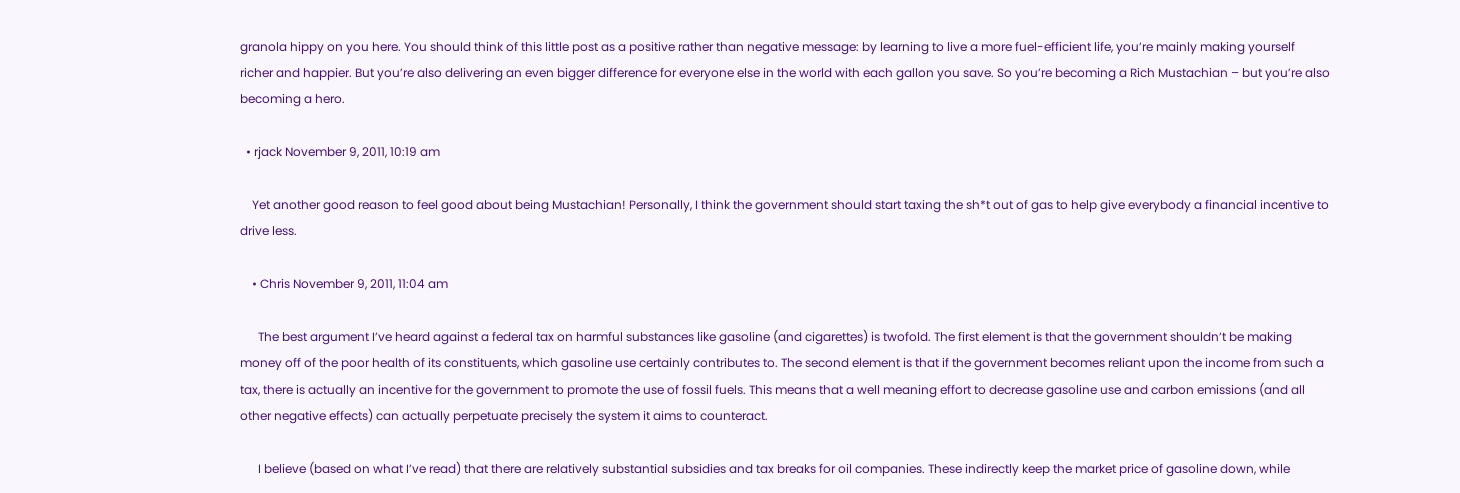granola hippy on you here. You should think of this little post as a positive rather than negative message: by learning to live a more fuel-efficient life, you’re mainly making yourself richer and happier. But you’re also delivering an even bigger difference for everyone else in the world with each gallon you save. So you’re becoming a Rich Mustachian – but you’re also becoming a hero.

  • rjack November 9, 2011, 10:19 am

    Yet another good reason to feel good about being Mustachian! Personally, I think the government should start taxing the sh*t out of gas to help give everybody a financial incentive to drive less.

    • Chris November 9, 2011, 11:04 am

      The best argument I’ve heard against a federal tax on harmful substances like gasoline (and cigarettes) is twofold. The first element is that the government shouldn’t be making money off of the poor health of its constituents, which gasoline use certainly contributes to. The second element is that if the government becomes reliant upon the income from such a tax, there is actually an incentive for the government to promote the use of fossil fuels. This means that a well meaning effort to decrease gasoline use and carbon emissions (and all other negative effects) can actually perpetuate precisely the system it aims to counteract.

      I believe (based on what I’ve read) that there are relatively substantial subsidies and tax breaks for oil companies. These indirectly keep the market price of gasoline down, while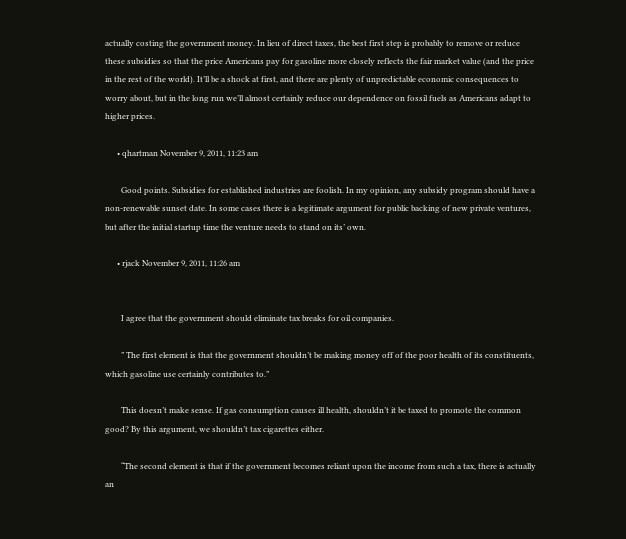actually costing the government money. In lieu of direct taxes, the best first step is probably to remove or reduce these subsidies so that the price Americans pay for gasoline more closely reflects the fair market value (and the price in the rest of the world). It’ll be a shock at first, and there are plenty of unpredictable economic consequences to worry about, but in the long run we’ll almost certainly reduce our dependence on fossil fuels as Americans adapt to higher prices.

      • qhartman November 9, 2011, 11:23 am

        Good points. Subsidies for established industries are foolish. In my opinion, any subsidy program should have a non-renewable sunset date. In some cases there is a legitimate argument for public backing of new private ventures, but after the initial startup time the venture needs to stand on its’ own.

      • rjack November 9, 2011, 11:26 am


        I agree that the government should eliminate tax breaks for oil companies.

        ” The first element is that the government shouldn’t be making money off of the poor health of its constituents, which gasoline use certainly contributes to.”

        This doesn’t make sense. If gas consumption causes ill health, shouldn’t it be taxed to promote the common good? By this argument, we shouldn’t tax cigarettes either.

        “The second element is that if the government becomes reliant upon the income from such a tax, there is actually an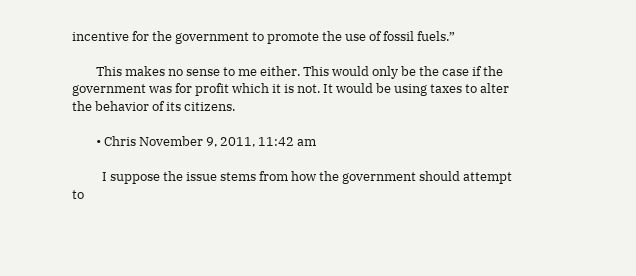incentive for the government to promote the use of fossil fuels.”

        This makes no sense to me either. This would only be the case if the government was for profit which it is not. It would be using taxes to alter the behavior of its citizens.

        • Chris November 9, 2011, 11:42 am

          I suppose the issue stems from how the government should attempt to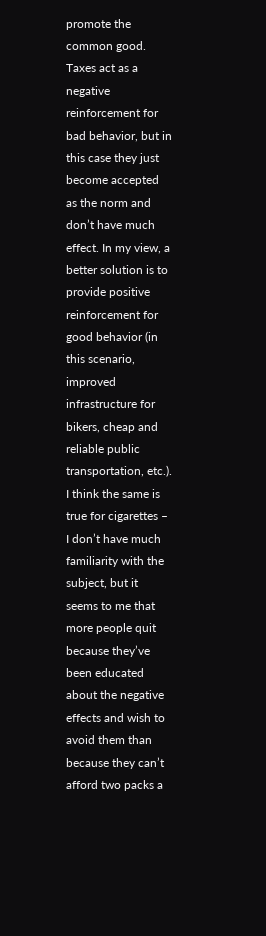promote the common good. Taxes act as a negative reinforcement for bad behavior, but in this case they just become accepted as the norm and don’t have much effect. In my view, a better solution is to provide positive reinforcement for good behavior (in this scenario, improved infrastructure for bikers, cheap and reliable public transportation, etc.). I think the same is true for cigarettes – I don’t have much familiarity with the subject, but it seems to me that more people quit because they’ve been educated about the negative effects and wish to avoid them than because they can’t afford two packs a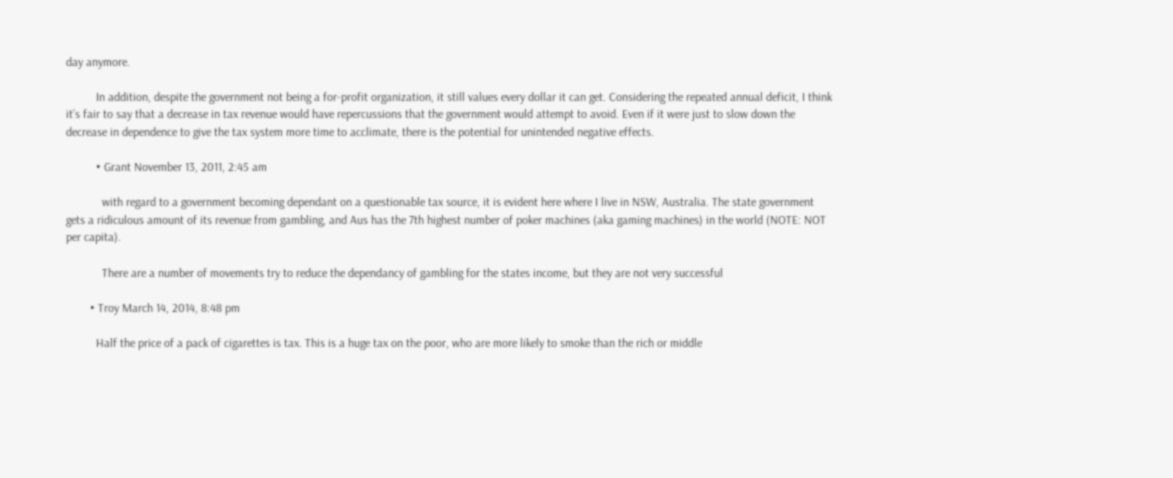day anymore.

          In addition, despite the government not being a for-profit organization, it still values every dollar it can get. Considering the repeated annual deficit, I think it’s fair to say that a decrease in tax revenue would have repercussions that the government would attempt to avoid. Even if it were just to slow down the decrease in dependence to give the tax system more time to acclimate, there is the potential for unintended negative effects.

          • Grant November 13, 2011, 2:45 am

            with regard to a government becoming dependant on a questionable tax source, it is evident here where I live in NSW, Australia. The state government gets a ridiculous amount of its revenue from gambling, and Aus has the 7th highest number of poker machines (aka gaming machines) in the world (NOTE: NOT per capita).

            There are a number of movements try to reduce the dependancy of gambling for the states income, but they are not very successful

        • Troy March 14, 2014, 8:48 pm

          Half the price of a pack of cigarettes is tax. This is a huge tax on the poor, who are more likely to smoke than the rich or middle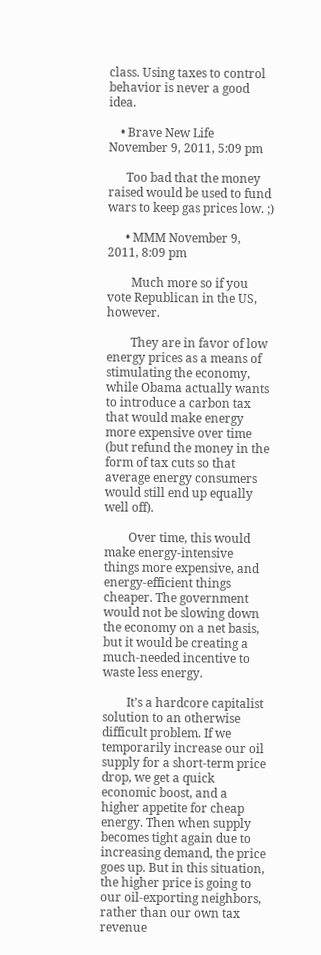class. Using taxes to control behavior is never a good idea.

    • Brave New Life November 9, 2011, 5:09 pm

      Too bad that the money raised would be used to fund wars to keep gas prices low. ;)

      • MMM November 9, 2011, 8:09 pm

        Much more so if you vote Republican in the US, however.

        They are in favor of low energy prices as a means of stimulating the economy, while Obama actually wants to introduce a carbon tax that would make energy more expensive over time (but refund the money in the form of tax cuts so that average energy consumers would still end up equally well off).

        Over time, this would make energy-intensive things more expensive, and energy-efficient things cheaper. The government would not be slowing down the economy on a net basis, but it would be creating a much-needed incentive to waste less energy.

        It’s a hardcore capitalist solution to an otherwise difficult problem. If we temporarily increase our oil supply for a short-term price drop, we get a quick economic boost, and a higher appetite for cheap energy. Then when supply becomes tight again due to increasing demand, the price goes up. But in this situation, the higher price is going to our oil-exporting neighbors, rather than our own tax revenue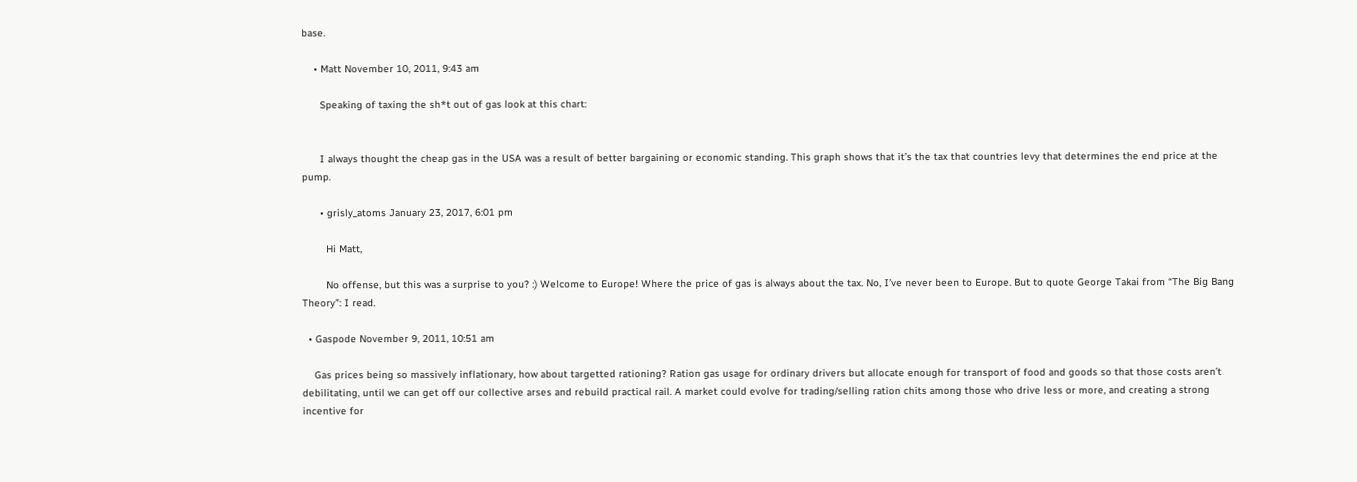base.

    • Matt November 10, 2011, 9:43 am

      Speaking of taxing the sh*t out of gas look at this chart:


      I always thought the cheap gas in the USA was a result of better bargaining or economic standing. This graph shows that it’s the tax that countries levy that determines the end price at the pump.

      • grisly_atoms January 23, 2017, 6:01 pm

        Hi Matt,

        No offense, but this was a surprise to you? :) Welcome to Europe! Where the price of gas is always about the tax. No, I’ve never been to Europe. But to quote George Takai from “The Big Bang Theory”: I read.

  • Gaspode November 9, 2011, 10:51 am

    Gas prices being so massively inflationary, how about targetted rationing? Ration gas usage for ordinary drivers but allocate enough for transport of food and goods so that those costs aren’t debilitating, until we can get off our collective arses and rebuild practical rail. A market could evolve for trading/selling ration chits among those who drive less or more, and creating a strong incentive for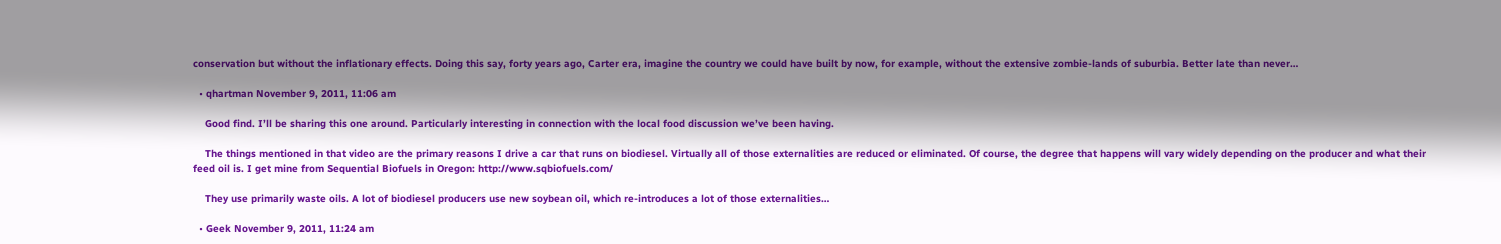conservation but without the inflationary effects. Doing this say, forty years ago, Carter era, imagine the country we could have built by now, for example, without the extensive zombie-lands of suburbia. Better late than never…

  • qhartman November 9, 2011, 11:06 am

    Good find. I’ll be sharing this one around. Particularly interesting in connection with the local food discussion we’ve been having.

    The things mentioned in that video are the primary reasons I drive a car that runs on biodiesel. Virtually all of those externalities are reduced or eliminated. Of course, the degree that happens will vary widely depending on the producer and what their feed oil is. I get mine from Sequential Biofuels in Oregon: http://www.sqbiofuels.com/

    They use primarily waste oils. A lot of biodiesel producers use new soybean oil, which re-introduces a lot of those externalities…

  • Geek November 9, 2011, 11:24 am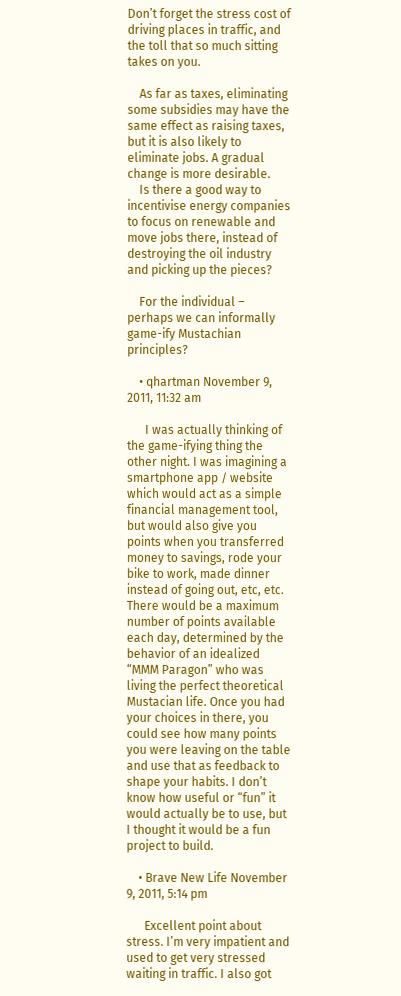Don’t forget the stress cost of driving places in traffic, and the toll that so much sitting takes on you.

    As far as taxes, eliminating some subsidies may have the same effect as raising taxes, but it is also likely to eliminate jobs. A gradual change is more desirable.
    Is there a good way to incentivise energy companies to focus on renewable and move jobs there, instead of destroying the oil industry and picking up the pieces?

    For the individual – perhaps we can informally game-ify Mustachian principles?

    • qhartman November 9, 2011, 11:32 am

      I was actually thinking of the game-ifying thing the other night. I was imagining a smartphone app / website which would act as a simple financial management tool, but would also give you points when you transferred money to savings, rode your bike to work, made dinner instead of going out, etc, etc. There would be a maximum number of points available each day, determined by the behavior of an idealized “MMM Paragon” who was living the perfect theoretical Mustacian life. Once you had your choices in there, you could see how many points you were leaving on the table and use that as feedback to shape your habits. I don’t know how useful or “fun” it would actually be to use, but I thought it would be a fun project to build.

    • Brave New Life November 9, 2011, 5:14 pm

      Excellent point about stress. I’m very impatient and used to get very stressed waiting in traffic. I also got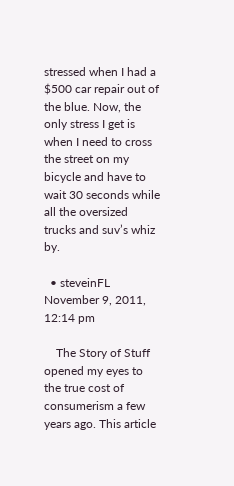stressed when I had a $500 car repair out of the blue. Now, the only stress I get is when I need to cross the street on my bicycle and have to wait 30 seconds while all the oversized trucks and suv’s whiz by.

  • steveinFL November 9, 2011, 12:14 pm

    The Story of Stuff opened my eyes to the true cost of consumerism a few years ago. This article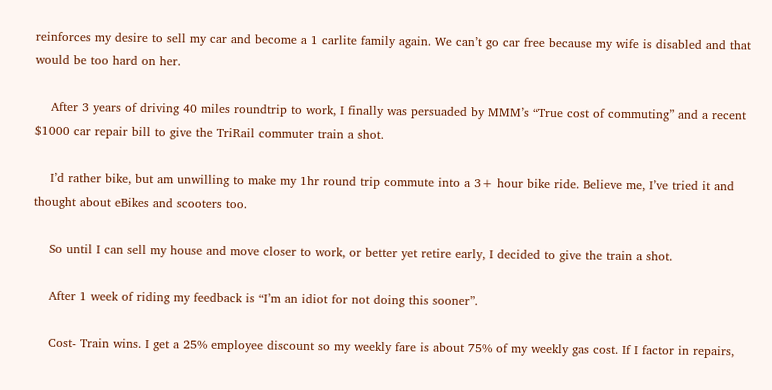reinforces my desire to sell my car and become a 1 carlite family again. We can’t go car free because my wife is disabled and that would be too hard on her.

    After 3 years of driving 40 miles roundtrip to work, I finally was persuaded by MMM’s “True cost of commuting” and a recent $1000 car repair bill to give the TriRail commuter train a shot.

    I’d rather bike, but am unwilling to make my 1hr round trip commute into a 3+ hour bike ride. Believe me, I’ve tried it and thought about eBikes and scooters too.

    So until I can sell my house and move closer to work, or better yet retire early, I decided to give the train a shot.

    After 1 week of riding my feedback is “I’m an idiot for not doing this sooner”.

    Cost- Train wins. I get a 25% employee discount so my weekly fare is about 75% of my weekly gas cost. If I factor in repairs,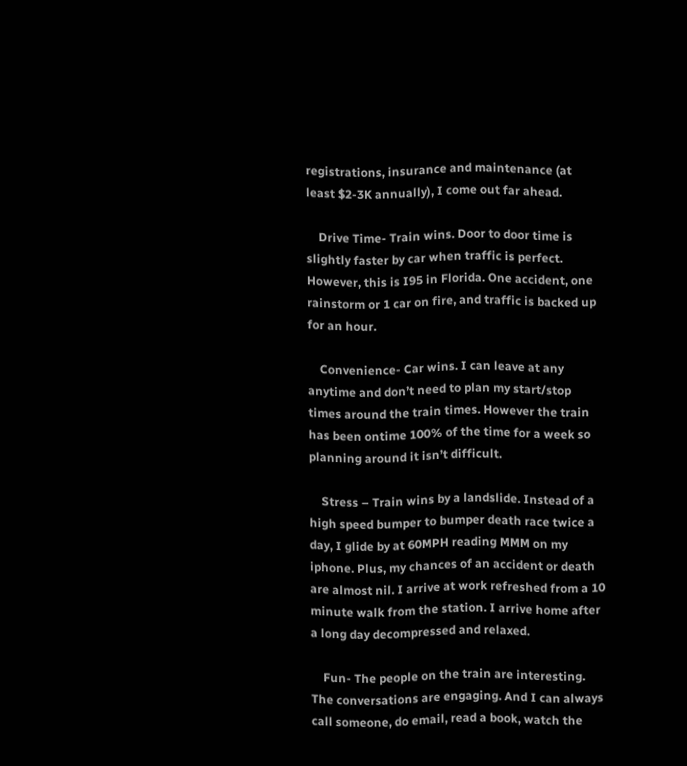registrations, insurance and maintenance (at least $2-3K annually), I come out far ahead.

    Drive Time- Train wins. Door to door time is slightly faster by car when traffic is perfect. However, this is I95 in Florida. One accident, one rainstorm or 1 car on fire, and traffic is backed up for an hour.

    Convenience- Car wins. I can leave at any anytime and don’t need to plan my start/stop times around the train times. However the train has been ontime 100% of the time for a week so planning around it isn’t difficult.

    Stress – Train wins by a landslide. Instead of a high speed bumper to bumper death race twice a day, I glide by at 60MPH reading MMM on my iphone. Plus, my chances of an accident or death are almost nil. I arrive at work refreshed from a 10 minute walk from the station. I arrive home after a long day decompressed and relaxed.

    Fun- The people on the train are interesting. The conversations are engaging. And I can always call someone, do email, read a book, watch the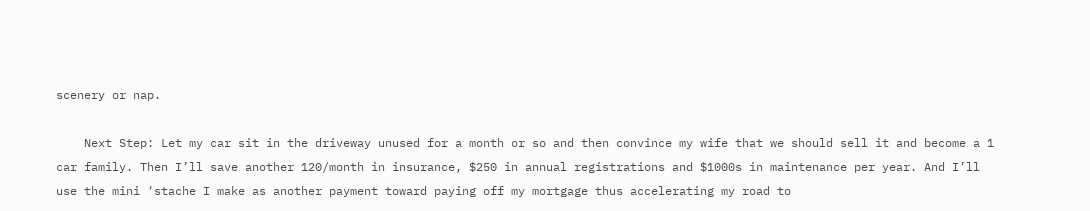scenery or nap.

    Next Step: Let my car sit in the driveway unused for a month or so and then convince my wife that we should sell it and become a 1 car family. Then I’ll save another 120/month in insurance, $250 in annual registrations and $1000s in maintenance per year. And I’ll use the mini ‘stache I make as another payment toward paying off my mortgage thus accelerating my road to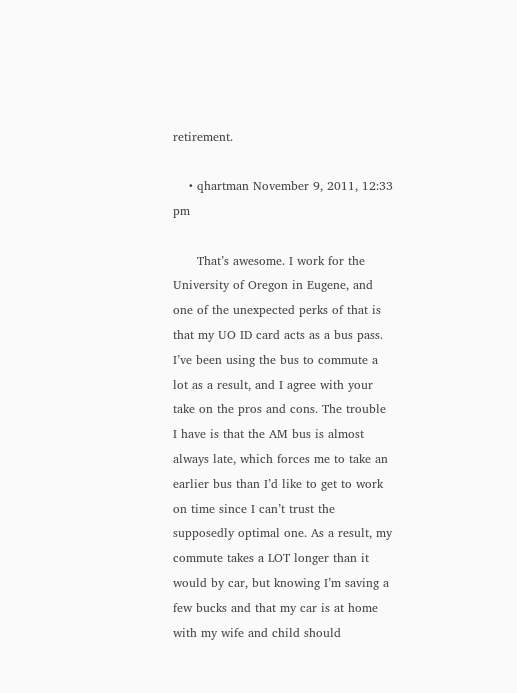retirement.

    • qhartman November 9, 2011, 12:33 pm

      That’s awesome. I work for the University of Oregon in Eugene, and one of the unexpected perks of that is that my UO ID card acts as a bus pass. I’ve been using the bus to commute a lot as a result, and I agree with your take on the pros and cons. The trouble I have is that the AM bus is almost always late, which forces me to take an earlier bus than I’d like to get to work on time since I can’t trust the supposedly optimal one. As a result, my commute takes a LOT longer than it would by car, but knowing I’m saving a few bucks and that my car is at home with my wife and child should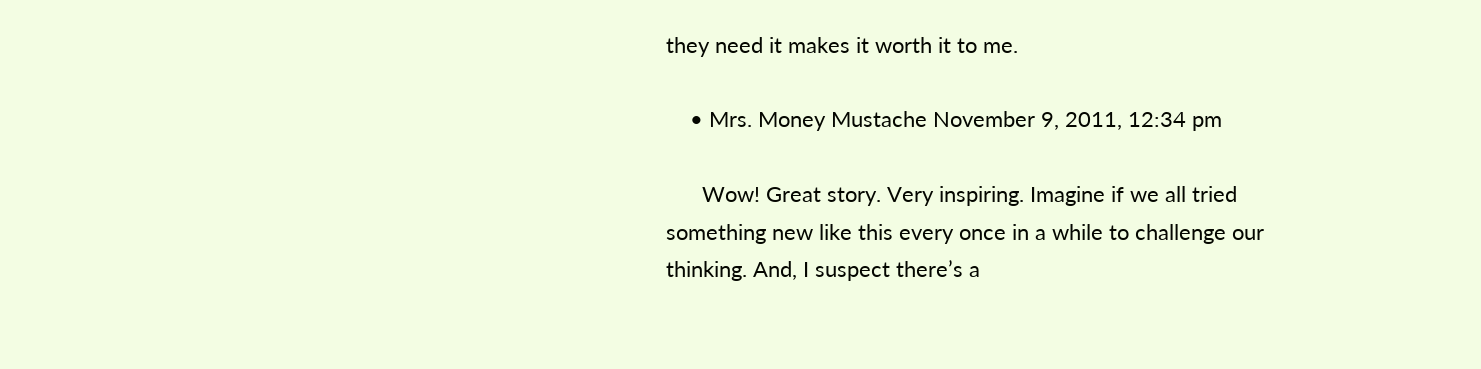they need it makes it worth it to me.

    • Mrs. Money Mustache November 9, 2011, 12:34 pm

      Wow! Great story. Very inspiring. Imagine if we all tried something new like this every once in a while to challenge our thinking. And, I suspect there’s a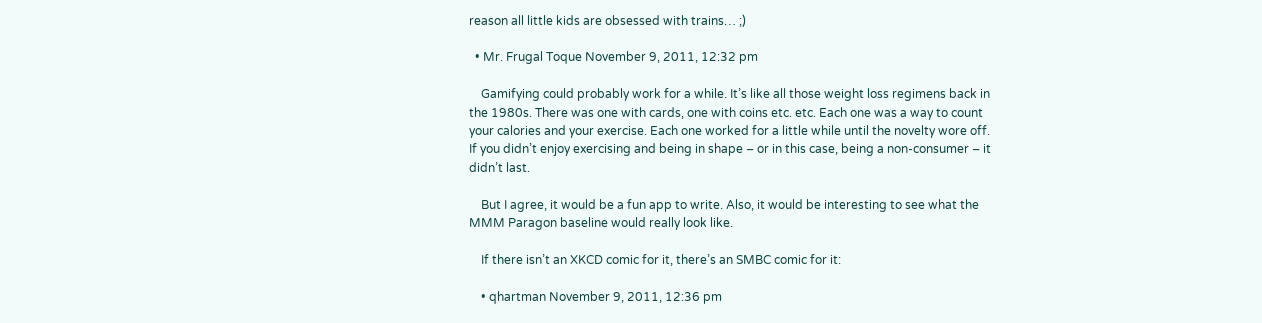reason all little kids are obsessed with trains… ;)

  • Mr. Frugal Toque November 9, 2011, 12:32 pm

    Gamifying could probably work for a while. It’s like all those weight loss regimens back in the 1980s. There was one with cards, one with coins etc. etc. Each one was a way to count your calories and your exercise. Each one worked for a little while until the novelty wore off. If you didn’t enjoy exercising and being in shape – or in this case, being a non-consumer – it didn’t last.

    But I agree, it would be a fun app to write. Also, it would be interesting to see what the MMM Paragon baseline would really look like.

    If there isn’t an XKCD comic for it, there’s an SMBC comic for it:

    • qhartman November 9, 2011, 12:36 pm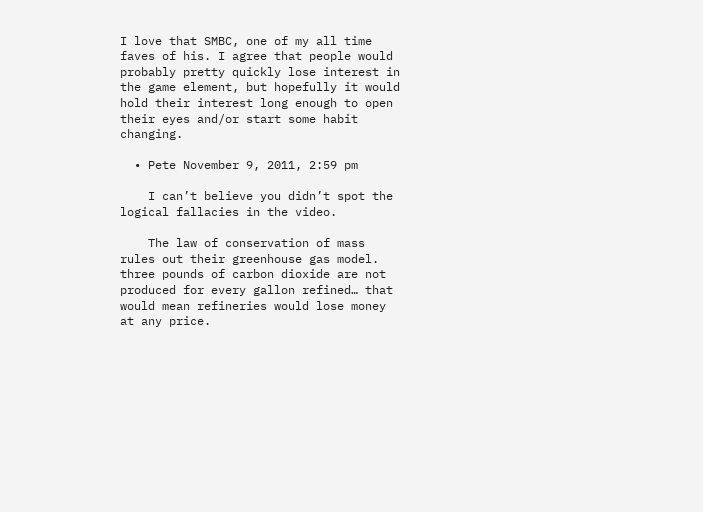I love that SMBC, one of my all time faves of his. I agree that people would probably pretty quickly lose interest in the game element, but hopefully it would hold their interest long enough to open their eyes and/or start some habit changing.

  • Pete November 9, 2011, 2:59 pm

    I can’t believe you didn’t spot the logical fallacies in the video.

    The law of conservation of mass rules out their greenhouse gas model. three pounds of carbon dioxide are not produced for every gallon refined… that would mean refineries would lose money at any price.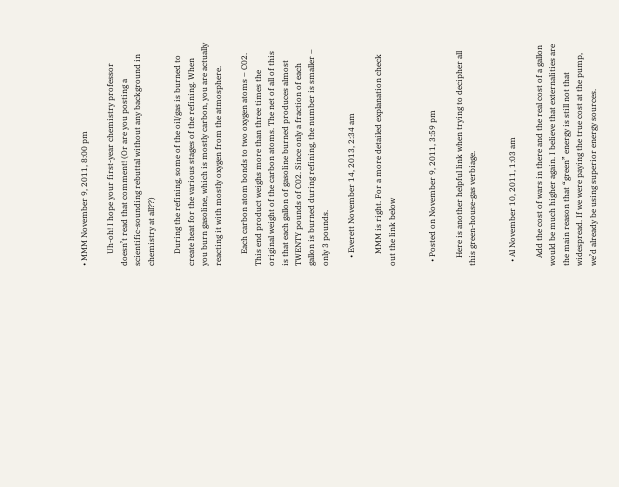• MMM November 9, 2011, 8:00 pm

      Uh-oh! I hope your first-year chemistry professor doesn’t read that comment! (Or are you posting a scientific-sounding rebuttal without any background in chemistry at all??)

      During the refining, some of the oil/gas is burned to create heat for the various stages of the refining. When you burn gasoline, which is mostly carbon, you are actually reacting it with mostly oxygen from the atmosphere.

      Each carbon atom bonds to two oxygen atoms – C02. This end product weighs more than three times the original weight of the carbon atoms. The net of all of this is that each gallon of gasoline burned produces almost TWENTY pounds of C02. Since only a fraction of each gallon is burned during refining, the number is smaller – only 3 pounds.

    • Everett November 14, 2013, 2:34 am

      MMM is right. For a more detailed explanation check out the link below


  • Posted on November 9, 2011, 3:59 pm

    Here is another helpful link when trying to decipher all this green-house-gas verbiage.


  • Al November 10, 2011, 1:03 am

    Add the cost of wars in there and the real cost of a gallon would be much higher again. I believe that externalities are the main reason that “green” energy is still not that widespread. If we were paying the true cost at the pump, we’d already be using superior energy sources.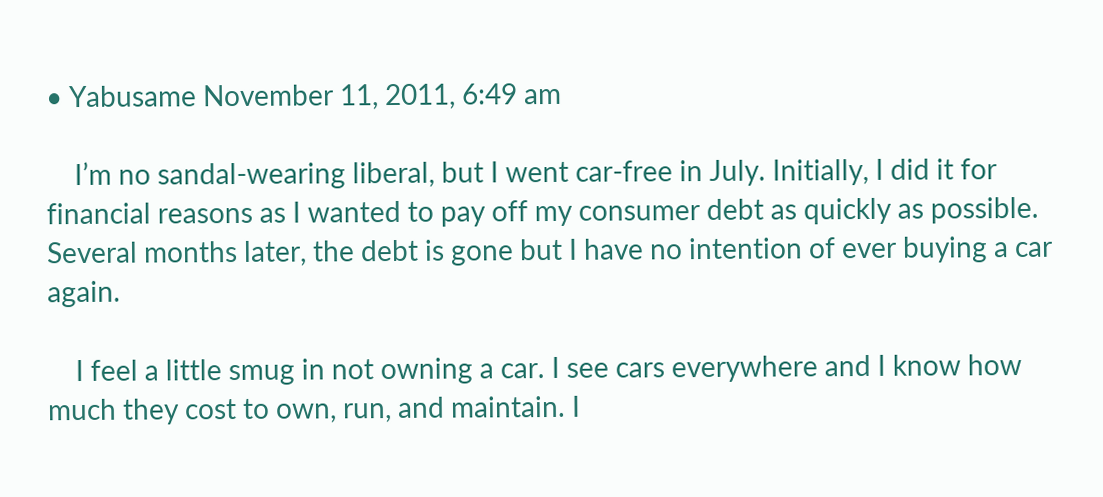• Yabusame November 11, 2011, 6:49 am

    I’m no sandal-wearing liberal, but I went car-free in July. Initially, I did it for financial reasons as I wanted to pay off my consumer debt as quickly as possible. Several months later, the debt is gone but I have no intention of ever buying a car again.

    I feel a little smug in not owning a car. I see cars everywhere and I know how much they cost to own, run, and maintain. I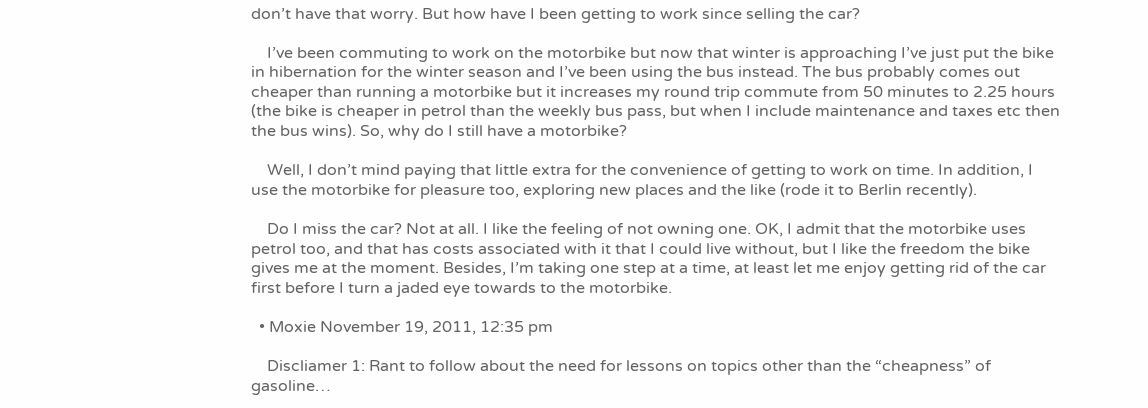don’t have that worry. But how have I been getting to work since selling the car?

    I’ve been commuting to work on the motorbike but now that winter is approaching I’ve just put the bike in hibernation for the winter season and I’ve been using the bus instead. The bus probably comes out cheaper than running a motorbike but it increases my round trip commute from 50 minutes to 2.25 hours (the bike is cheaper in petrol than the weekly bus pass, but when I include maintenance and taxes etc then the bus wins). So, why do I still have a motorbike?

    Well, I don’t mind paying that little extra for the convenience of getting to work on time. In addition, I use the motorbike for pleasure too, exploring new places and the like (rode it to Berlin recently).

    Do I miss the car? Not at all. I like the feeling of not owning one. OK, I admit that the motorbike uses petrol too, and that has costs associated with it that I could live without, but I like the freedom the bike gives me at the moment. Besides, I’m taking one step at a time, at least let me enjoy getting rid of the car first before I turn a jaded eye towards to the motorbike.

  • Moxie November 19, 2011, 12:35 pm

    Discliamer 1: Rant to follow about the need for lessons on topics other than the “cheapness” of gasoline…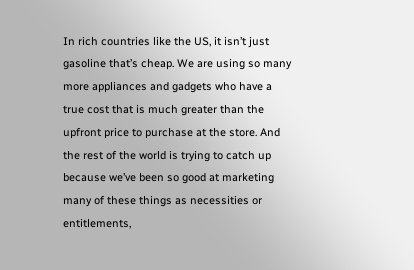In rich countries like the US, it isn’t just gasoline that’s cheap. We are using so many more appliances and gadgets who have a true cost that is much greater than the upfront price to purchase at the store. And the rest of the world is trying to catch up because we’ve been so good at marketing many of these things as necessities or entitlements,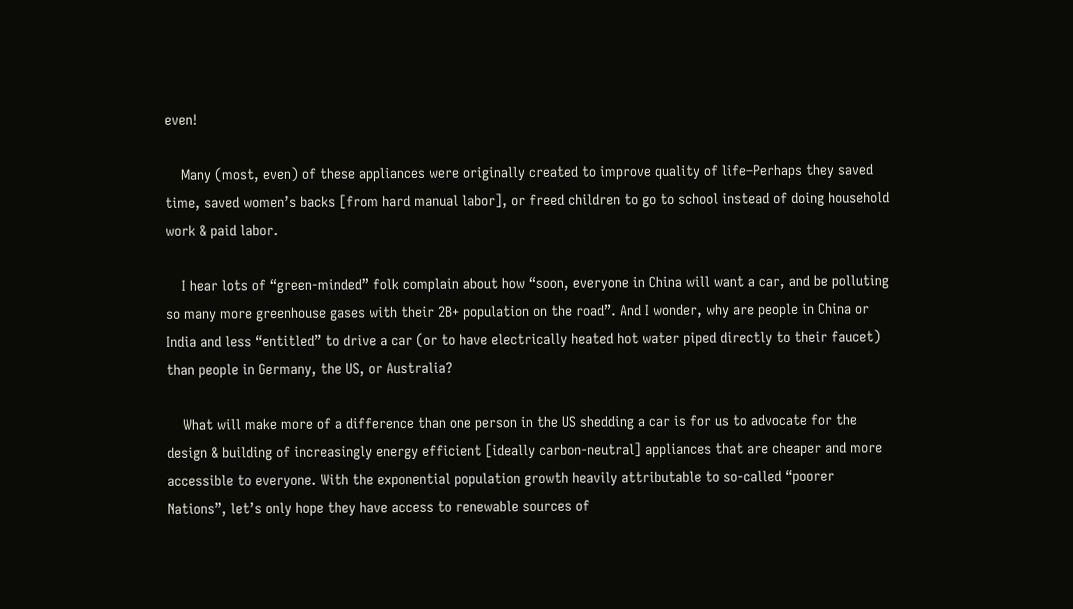even!

    Many (most, even) of these appliances were originally created to improve quality of life–Perhaps they saved time, saved women’s backs [from hard manual labor], or freed children to go to school instead of doing household work & paid labor.

    I hear lots of “green-minded” folk complain about how “soon, everyone in China will want a car, and be polluting so many more greenhouse gases with their 2B+ population on the road”. And I wonder, why are people in China or India and less “entitled” to drive a car (or to have electrically heated hot water piped directly to their faucet) than people in Germany, the US, or Australia?

    What will make more of a difference than one person in the US shedding a car is for us to advocate for the design & building of increasingly energy efficient [ideally carbon-neutral] appliances that are cheaper and more accessible to everyone. With the exponential population growth heavily attributable to so-called “poorer Nations”, let’s only hope they have access to renewable sources of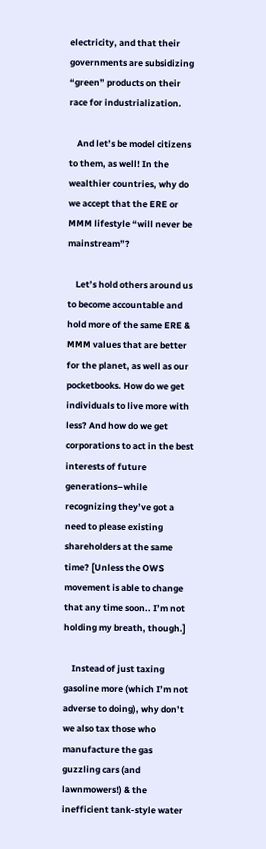electricity, and that their governments are subsidizing “green” products on their race for industrialization.

    And let’s be model citizens to them, as well! In the wealthier countries, why do we accept that the ERE or MMM lifestyle “will never be mainstream”?

    Let’s hold others around us to become accountable and hold more of the same ERE & MMM values that are better for the planet, as well as our pocketbooks. How do we get individuals to live more with less? And how do we get corporations to act in the best interests of future generations–while recognizing they’ve got a need to please existing shareholders at the same time? [Unless the OWS movement is able to change that any time soon.. I’m not holding my breath, though.]

    Instead of just taxing gasoline more (which I’m not adverse to doing), why don’t we also tax those who manufacture the gas guzzling cars (and lawnmowers!) & the inefficient tank-style water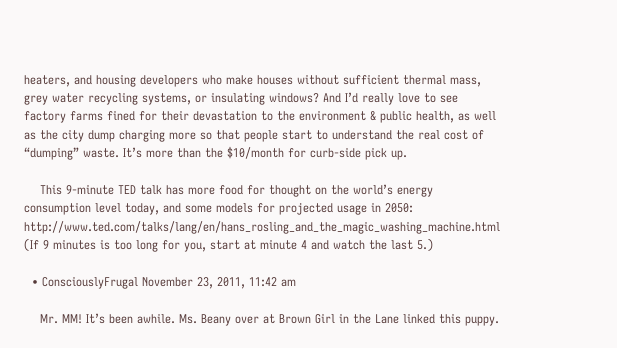heaters, and housing developers who make houses without sufficient thermal mass, grey water recycling systems, or insulating windows? And I’d really love to see factory farms fined for their devastation to the environment & public health, as well as the city dump charging more so that people start to understand the real cost of “dumping” waste. It’s more than the $10/month for curb-side pick up.

    This 9-minute TED talk has more food for thought on the world’s energy consumption level today, and some models for projected usage in 2050: http://www.ted.com/talks/lang/en/hans_rosling_and_the_magic_washing_machine.html (If 9 minutes is too long for you, start at minute 4 and watch the last 5.)

  • ConsciouslyFrugal November 23, 2011, 11:42 am

    Mr. MM! It’s been awhile. Ms. Beany over at Brown Girl in the Lane linked this puppy.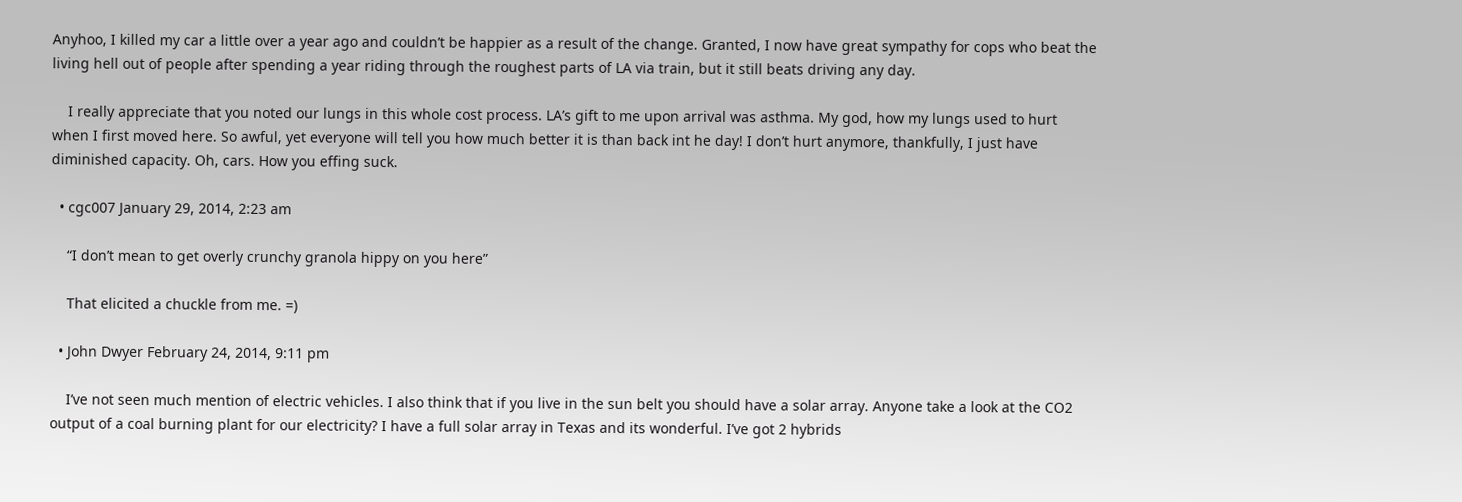Anyhoo, I killed my car a little over a year ago and couldn’t be happier as a result of the change. Granted, I now have great sympathy for cops who beat the living hell out of people after spending a year riding through the roughest parts of LA via train, but it still beats driving any day.

    I really appreciate that you noted our lungs in this whole cost process. LA’s gift to me upon arrival was asthma. My god, how my lungs used to hurt when I first moved here. So awful, yet everyone will tell you how much better it is than back int he day! I don’t hurt anymore, thankfully, I just have diminished capacity. Oh, cars. How you effing suck.

  • cgc007 January 29, 2014, 2:23 am

    “I don’t mean to get overly crunchy granola hippy on you here”

    That elicited a chuckle from me. =)

  • John Dwyer February 24, 2014, 9:11 pm

    I’ve not seen much mention of electric vehicles. I also think that if you live in the sun belt you should have a solar array. Anyone take a look at the CO2 output of a coal burning plant for our electricity? I have a full solar array in Texas and its wonderful. I’ve got 2 hybrids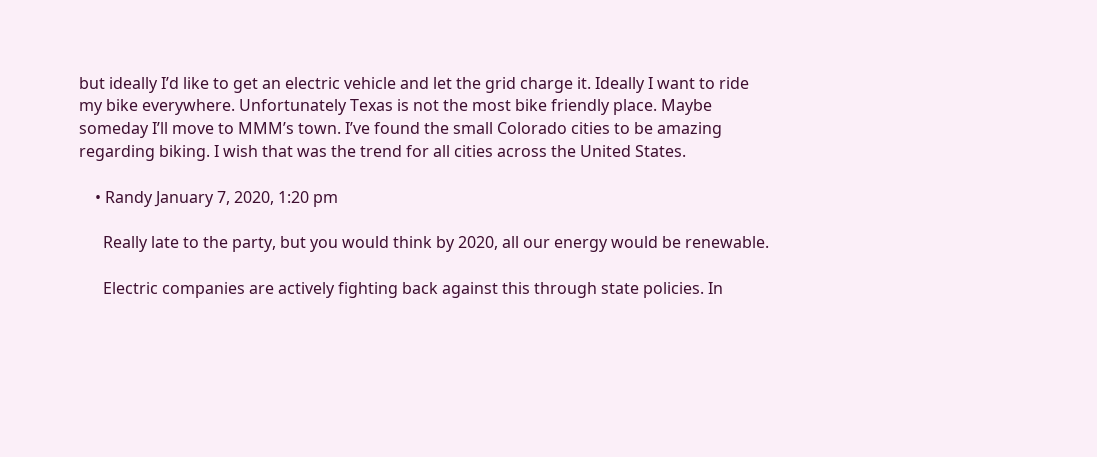but ideally I’d like to get an electric vehicle and let the grid charge it. Ideally I want to ride my bike everywhere. Unfortunately Texas is not the most bike friendly place. Maybe someday I’ll move to MMM’s town. I’ve found the small Colorado cities to be amazing regarding biking. I wish that was the trend for all cities across the United States.

    • Randy January 7, 2020, 1:20 pm

      Really late to the party, but you would think by 2020, all our energy would be renewable.

      Electric companies are actively fighting back against this through state policies. In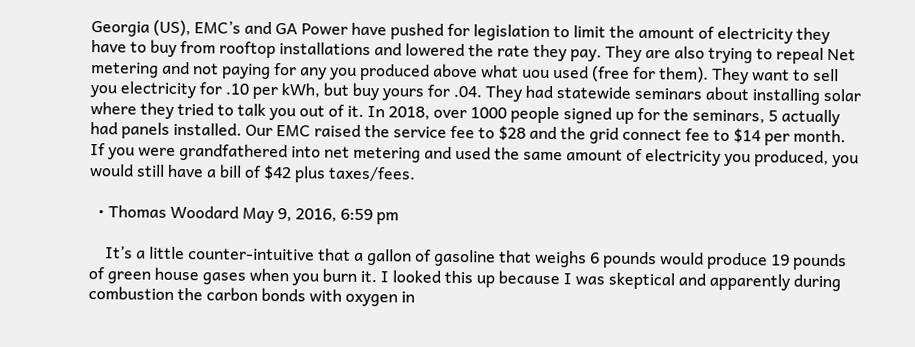Georgia (US), EMC’s and GA Power have pushed for legislation to limit the amount of electricity they have to buy from rooftop installations and lowered the rate they pay. They are also trying to repeal Net metering and not paying for any you produced above what uou used (free for them). They want to sell you electricity for .10 per kWh, but buy yours for .04. They had statewide seminars about installing solar where they tried to talk you out of it. In 2018, over 1000 people signed up for the seminars, 5 actually had panels installed. Our EMC raised the service fee to $28 and the grid connect fee to $14 per month. If you were grandfathered into net metering and used the same amount of electricity you produced, you would still have a bill of $42 plus taxes/fees.

  • Thomas Woodard May 9, 2016, 6:59 pm

    It’s a little counter-intuitive that a gallon of gasoline that weighs 6 pounds would produce 19 pounds of green house gases when you burn it. I looked this up because I was skeptical and apparently during combustion the carbon bonds with oxygen in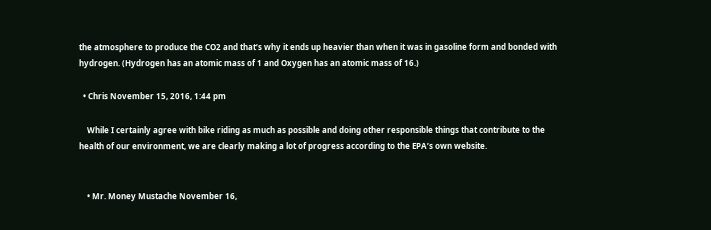the atmosphere to produce the CO2 and that’s why it ends up heavier than when it was in gasoline form and bonded with hydrogen. (Hydrogen has an atomic mass of 1 and Oxygen has an atomic mass of 16.)

  • Chris November 15, 2016, 1:44 pm

    While I certainly agree with bike riding as much as possible and doing other responsible things that contribute to the health of our environment, we are clearly making a lot of progress according to the EPA’s own website.


    • Mr. Money Mustache November 16,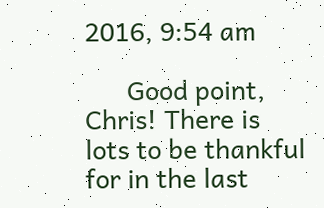2016, 9:54 am

      Good point, Chris! There is lots to be thankful for in the last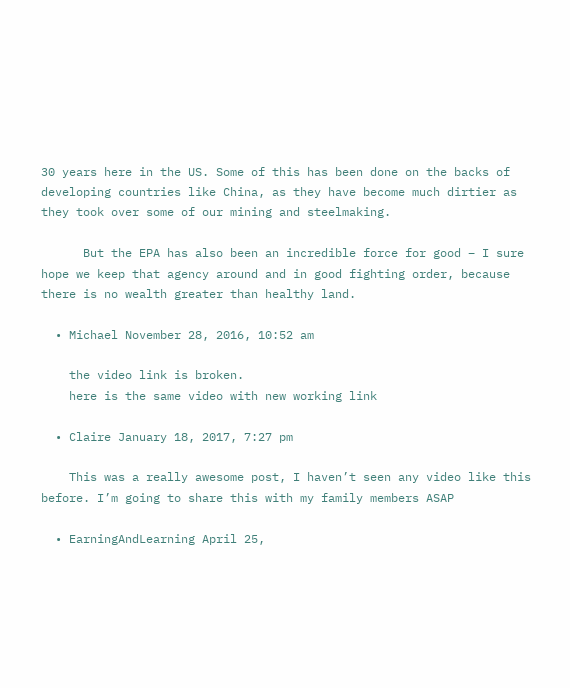30 years here in the US. Some of this has been done on the backs of developing countries like China, as they have become much dirtier as they took over some of our mining and steelmaking.

      But the EPA has also been an incredible force for good – I sure hope we keep that agency around and in good fighting order, because there is no wealth greater than healthy land.

  • Michael November 28, 2016, 10:52 am

    the video link is broken.
    here is the same video with new working link

  • Claire January 18, 2017, 7:27 pm

    This was a really awesome post, I haven’t seen any video like this before. I’m going to share this with my family members ASAP

  • EarningAndLearning April 25,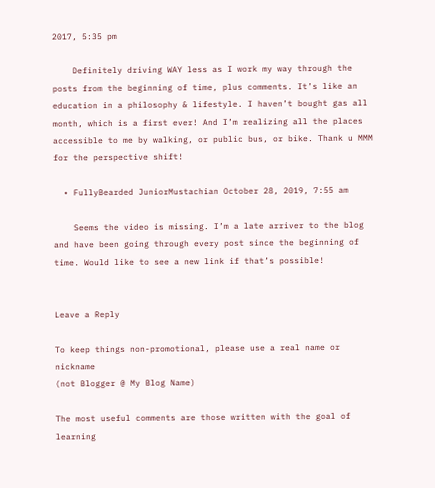2017, 5:35 pm

    Definitely driving WAY less as I work my way through the posts from the beginning of time, plus comments. It’s like an education in a philosophy & lifestyle. I haven’t bought gas all month, which is a first ever! And I’m realizing all the places accessible to me by walking, or public bus, or bike. Thank u MMM for the perspective shift!

  • FullyBearded JuniorMustachian October 28, 2019, 7:55 am

    Seems the video is missing. I’m a late arriver to the blog and have been going through every post since the beginning of time. Would like to see a new link if that’s possible!


Leave a Reply

To keep things non-promotional, please use a real name or nickname
(not Blogger @ My Blog Name)

The most useful comments are those written with the goal of learning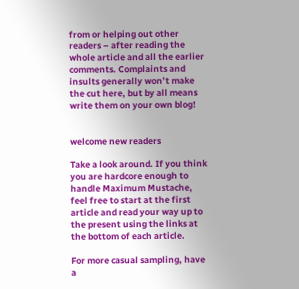from or helping out other readers – after reading the whole article and all the earlier comments. Complaints and insults generally won’t make the cut here, but by all means write them on your own blog!


welcome new readers

Take a look around. If you think you are hardcore enough to handle Maximum Mustache, feel free to start at the first article and read your way up to the present using the links at the bottom of each article.

For more casual sampling, have a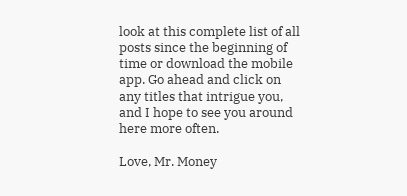look at this complete list of all posts since the beginning of time or download the mobile app. Go ahead and click on any titles that intrigue you, and I hope to see you around here more often.

Love, Mr. Money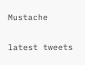Mustache

latest tweets